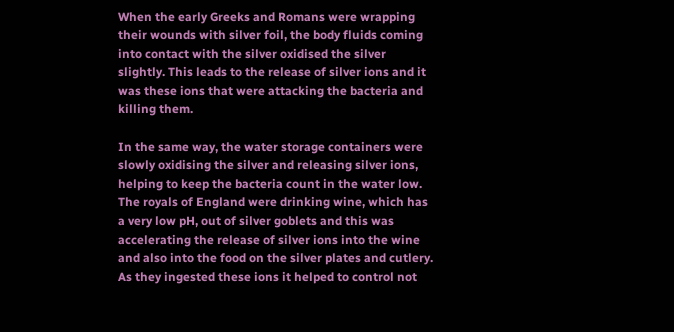When the early Greeks and Romans were wrapping their wounds with silver foil, the body fluids coming into contact with the silver oxidised the silver slightly. This leads to the release of silver ions and it was these ions that were attacking the bacteria and killing them.

In the same way, the water storage containers were slowly oxidising the silver and releasing silver ions, helping to keep the bacteria count in the water low. The royals of England were drinking wine, which has a very low pH, out of silver goblets and this was accelerating the release of silver ions into the wine and also into the food on the silver plates and cutlery. As they ingested these ions it helped to control not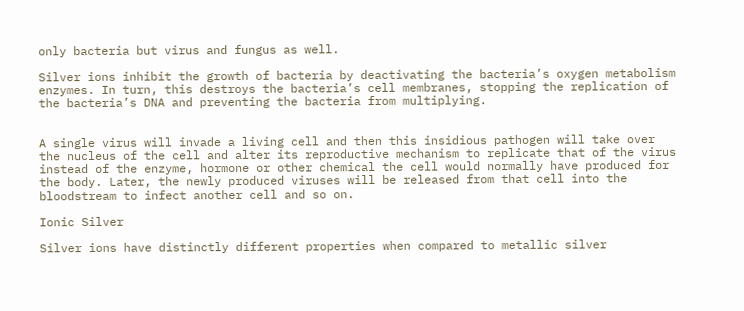only bacteria but virus and fungus as well.

Silver ions inhibit the growth of bacteria by deactivating the bacteria’s oxygen metabolism enzymes. In turn, this destroys the bacteria’s cell membranes, stopping the replication of the bacteria’s DNA and preventing the bacteria from multiplying.


A single virus will invade a living cell and then this insidious pathogen will take over the nucleus of the cell and alter its reproductive mechanism to replicate that of the virus instead of the enzyme, hormone or other chemical the cell would normally have produced for the body. Later, the newly produced viruses will be released from that cell into the bloodstream to infect another cell and so on.

Ionic Silver

Silver ions have distinctly different properties when compared to metallic silver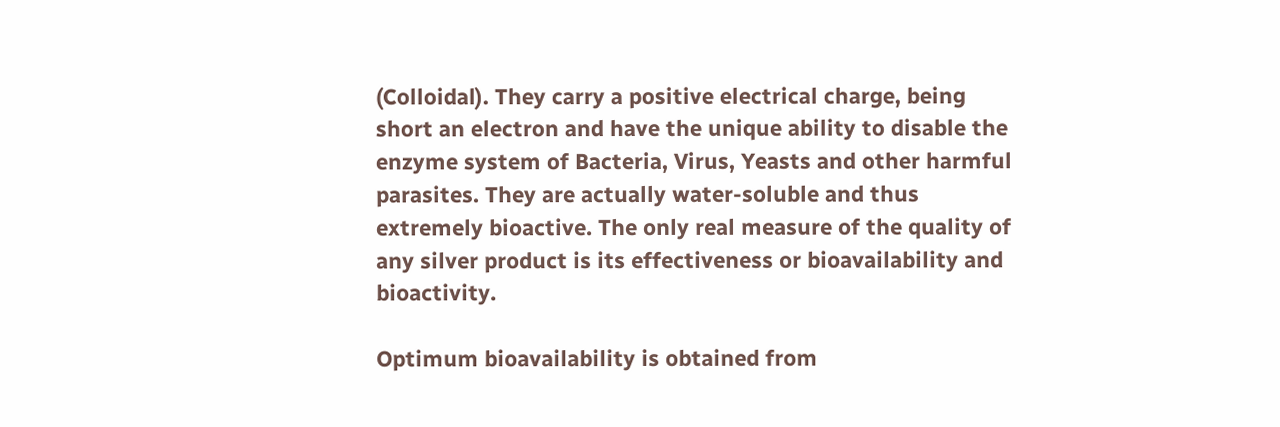(Colloidal). They carry a positive electrical charge, being short an electron and have the unique ability to disable the enzyme system of Bacteria, Virus, Yeasts and other harmful parasites. They are actually water-soluble and thus extremely bioactive. The only real measure of the quality of any silver product is its effectiveness or bioavailability and bioactivity.

Optimum bioavailability is obtained from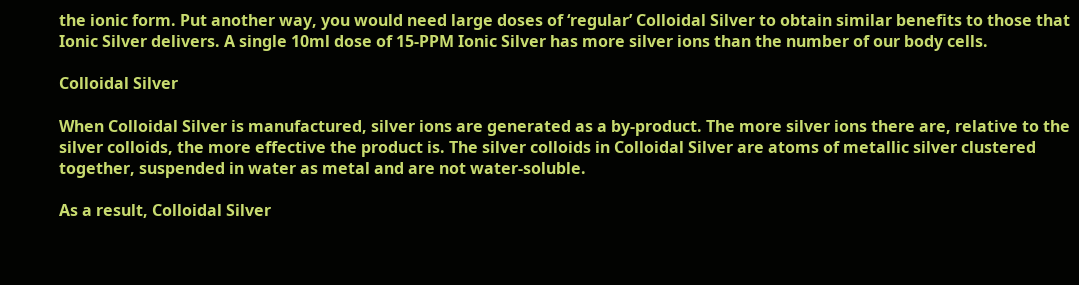the ionic form. Put another way, you would need large doses of ‘regular’ Colloidal Silver to obtain similar benefits to those that Ionic Silver delivers. A single 10ml dose of 15-PPM Ionic Silver has more silver ions than the number of our body cells.

Colloidal Silver

When Colloidal Silver is manufactured, silver ions are generated as a by-product. The more silver ions there are, relative to the silver colloids, the more effective the product is. The silver colloids in Colloidal Silver are atoms of metallic silver clustered together, suspended in water as metal and are not water-soluble.

As a result, Colloidal Silver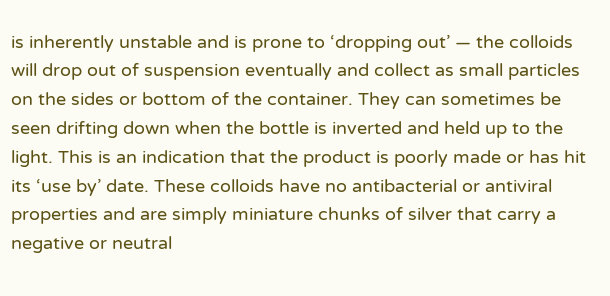is inherently unstable and is prone to ‘dropping out’ — the colloids will drop out of suspension eventually and collect as small particles on the sides or bottom of the container. They can sometimes be seen drifting down when the bottle is inverted and held up to the light. This is an indication that the product is poorly made or has hit its ‘use by’ date. These colloids have no antibacterial or antiviral properties and are simply miniature chunks of silver that carry a negative or neutral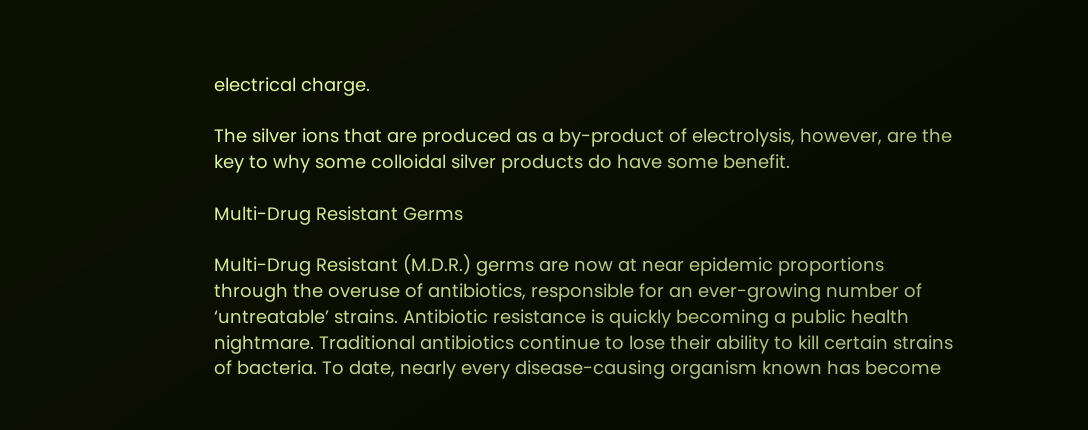electrical charge.

The silver ions that are produced as a by-product of electrolysis, however, are the key to why some colloidal silver products do have some benefit.

Multi-Drug Resistant Germs

Multi-Drug Resistant (M.D.R.) germs are now at near epidemic proportions through the overuse of antibiotics, responsible for an ever-growing number of ‘untreatable’ strains. Antibiotic resistance is quickly becoming a public health nightmare. Traditional antibiotics continue to lose their ability to kill certain strains of bacteria. To date, nearly every disease-causing organism known has become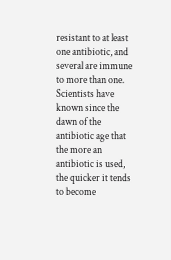resistant to at least one antibiotic, and several are immune to more than one. Scientists have known since the dawn of the antibiotic age that the more an antibiotic is used, the quicker it tends to become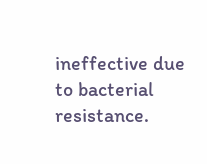ineffective due to bacterial resistance.